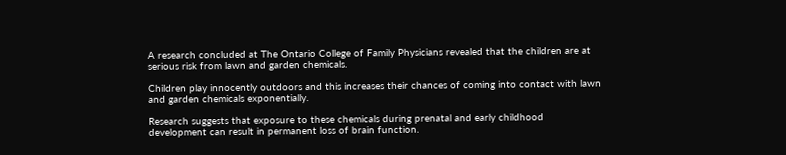A research concluded at The Ontario College of Family Physicians revealed that the children are at serious risk from lawn and garden chemicals.

Children play innocently outdoors and this increases their chances of coming into contact with lawn and garden chemicals exponentially.

Research suggests that exposure to these chemicals during prenatal and early childhood development can result in permanent loss of brain function.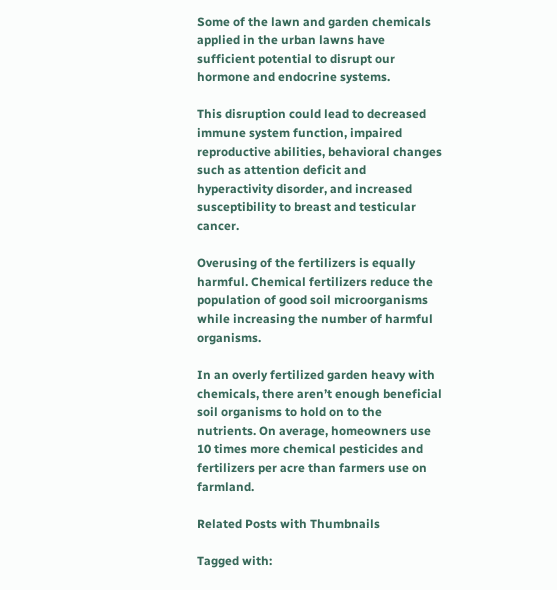Some of the lawn and garden chemicals applied in the urban lawns have sufficient potential to disrupt our hormone and endocrine systems.

This disruption could lead to decreased immune system function, impaired reproductive abilities, behavioral changes such as attention deficit and hyperactivity disorder, and increased susceptibility to breast and testicular cancer.

Overusing of the fertilizers is equally harmful. Chemical fertilizers reduce the population of good soil microorganisms while increasing the number of harmful organisms.

In an overly fertilized garden heavy with chemicals, there aren’t enough beneficial soil organisms to hold on to the nutrients. On average, homeowners use 10 times more chemical pesticides and fertilizers per acre than farmers use on farmland.

Related Posts with Thumbnails

Tagged with: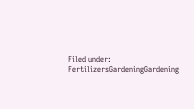Filed under: FertilizersGardeningGardening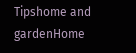Tipshome and gardenHome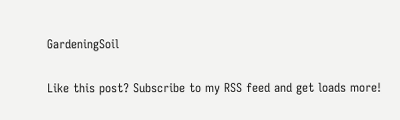GardeningSoil

Like this post? Subscribe to my RSS feed and get loads more!